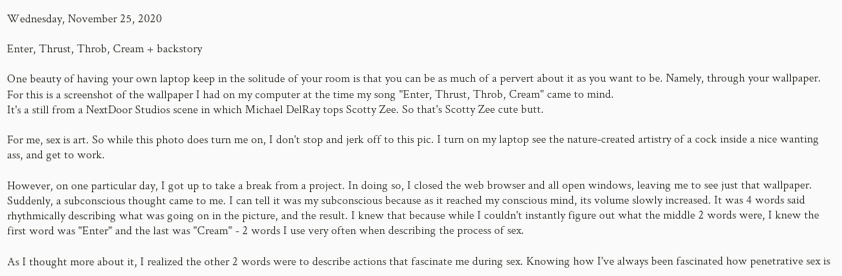Wednesday, November 25, 2020

Enter, Thrust, Throb, Cream + backstory

One beauty of having your own laptop keep in the solitude of your room is that you can be as much of a pervert about it as you want to be. Namely, through your wallpaper. For this is a screenshot of the wallpaper I had on my computer at the time my song "Enter, Thrust, Throb, Cream" came to mind.
It's a still from a NextDoor Studios scene in which Michael DelRay tops Scotty Zee. So that's Scotty Zee cute butt.

For me, sex is art. So while this photo does turn me on, I don't stop and jerk off to this pic. I turn on my laptop see the nature-created artistry of a cock inside a nice wanting ass, and get to work.

However, on one particular day, I got up to take a break from a project. In doing so, I closed the web browser and all open windows, leaving me to see just that wallpaper. Suddenly, a subconscious thought came to me. I can tell it was my subconscious because as it reached my conscious mind, its volume slowly increased. It was 4 words said rhythmically describing what was going on in the picture, and the result. I knew that because while I couldn't instantly figure out what the middle 2 words were, I knew the first word was "Enter" and the last was "Cream" - 2 words I use very often when describing the process of sex.

As I thought more about it, I realized the other 2 words were to describe actions that fascinate me during sex. Knowing how I've always been fascinated how penetrative sex is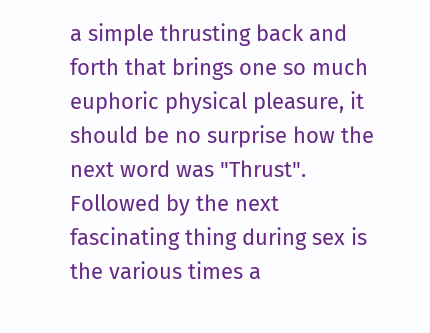a simple thrusting back and forth that brings one so much euphoric physical pleasure, it should be no surprise how the next word was "Thrust". Followed by the next fascinating thing during sex is the various times a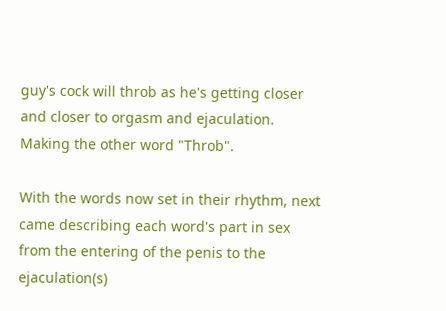guy's cock will throb as he's getting closer and closer to orgasm and ejaculation. Making the other word "Throb".

With the words now set in their rhythm, next came describing each word's part in sex from the entering of the penis to the ejaculation(s)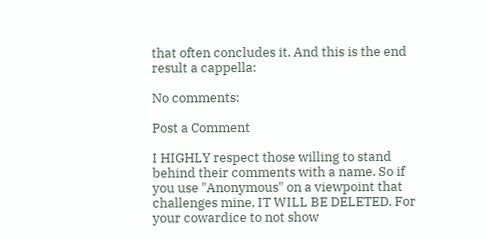that often concludes it. And this is the end result a cappella:

No comments:

Post a Comment

I HIGHLY respect those willing to stand behind their comments with a name. So if you use "Anonymous" on a viewpoint that challenges mine, IT WILL BE DELETED. For your cowardice to not show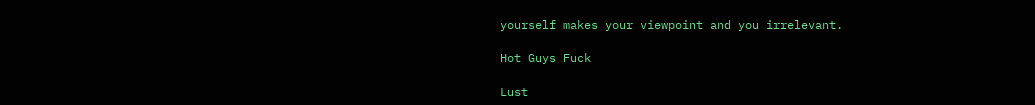yourself makes your viewpoint and you irrelevant.

Hot Guys Fuck

Lust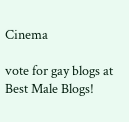Cinema

vote for gay blogs at Best Male Blogs!